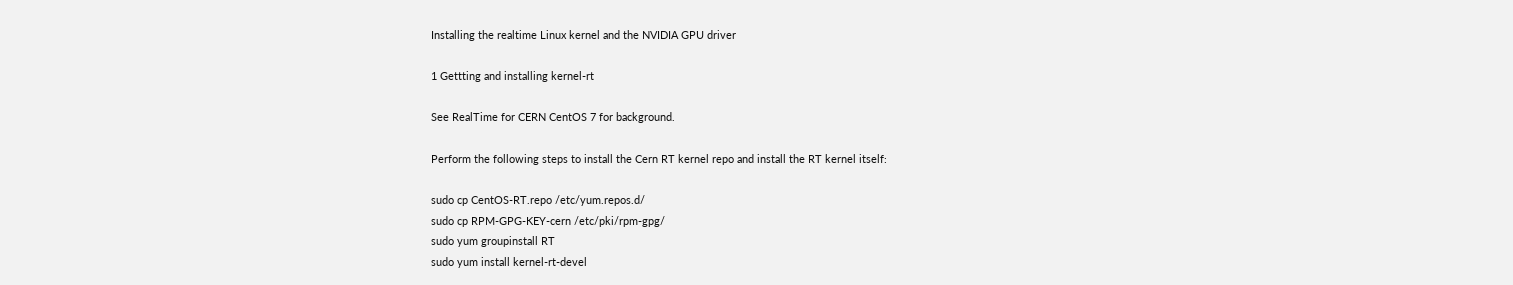Installing the realtime Linux kernel and the NVIDIA GPU driver

1 Gettting and installing kernel-rt

See RealTime for CERN CentOS 7 for background.

Perform the following steps to install the Cern RT kernel repo and install the RT kernel itself:

sudo cp CentOS-RT.repo /etc/yum.repos.d/
sudo cp RPM-GPG-KEY-cern /etc/pki/rpm-gpg/
sudo yum groupinstall RT
sudo yum install kernel-rt-devel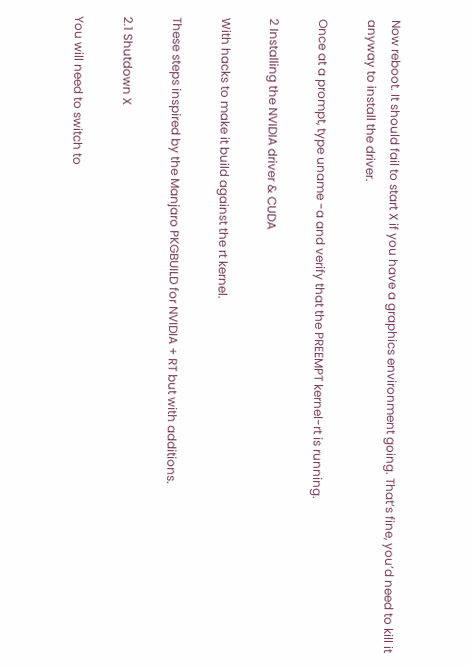Now reboot. It should fail to start X if you have a graphics environment going. That’s fine, you’d need to kill it anyway to install the driver.

Once at a prompt, type uname -a and verify that the PREEMPT kernel-rt is running.

2 Installing the NVIDIA driver & CUDA

With hacks to make it build against the rt kernel.

These steps inspired by the Manjaro PKGBUILD for NVIDIA + RT but with additions.

2.1 Shutdown X

You will need to switch to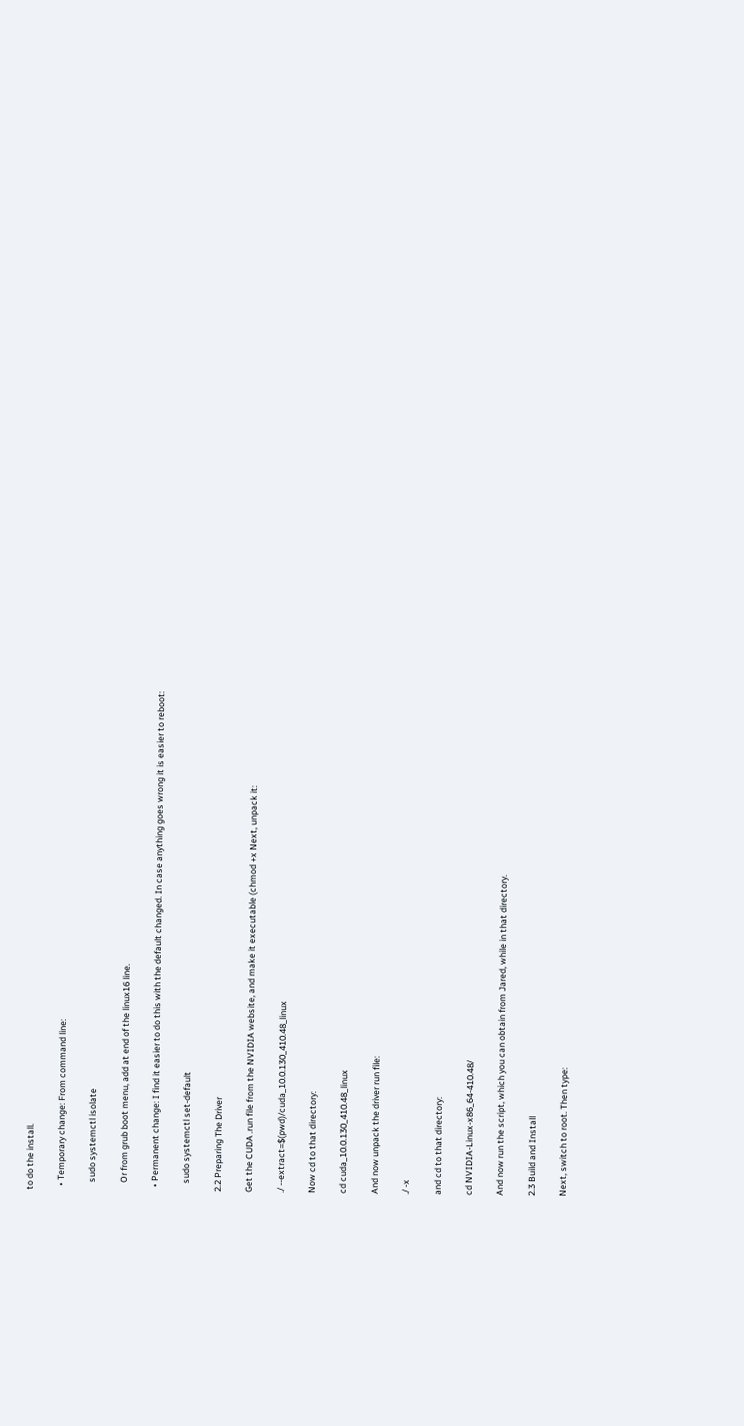to do the install.

  • Temporary change: From command line:

    sudo systemctl isolate

    Or from grub boot menu, add at end of the linux16 line.

  • Permanent change: I find it easier to do this with the default changed. In case anything goes wrong it is easier to reboot:

    sudo systemctl set-default

2.2 Preparing The Driver

Get the CUDA .run file from the NVIDIA website, and make it executable (chmod +x Next, unpack it:

./ --extract=$(pwd)/cuda_10.0.130_410.48_linux

Now cd to that directory:

cd cuda_10.0.130_410.48_linux

And now unpack the driver run file:

./ -x

and cd to that directory:

cd NVIDIA-Linux-x86_64-410.48/

And now run the script, which you can obtain from Jared, while in that directory.

2.3 Build and Install

Next, switch to root. Then type: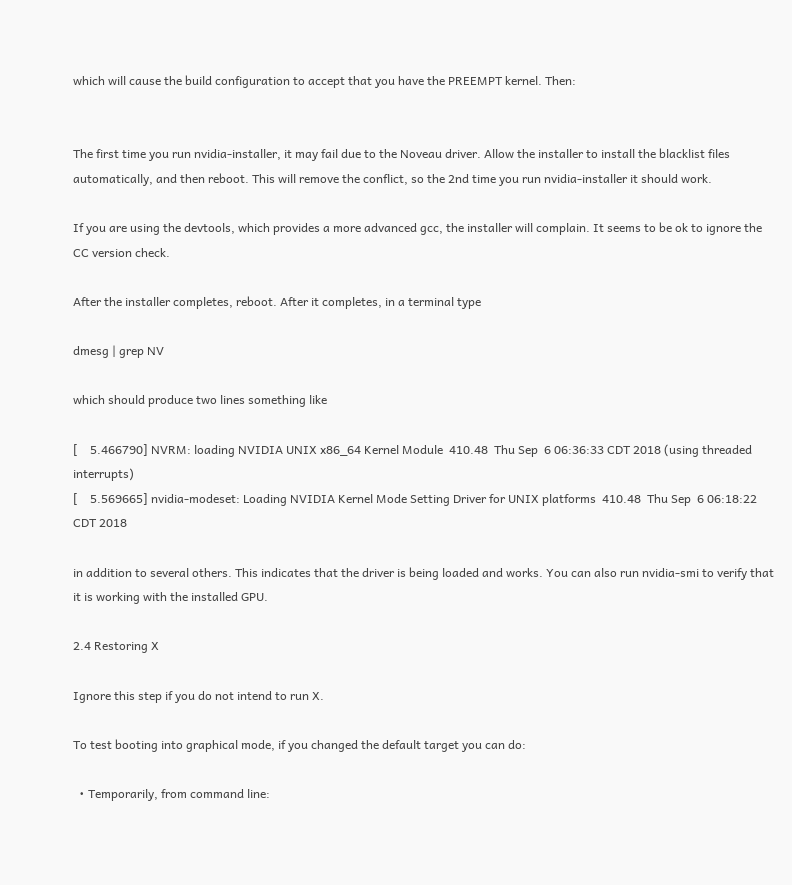which will cause the build configuration to accept that you have the PREEMPT kernel. Then:


The first time you run nvidia-installer, it may fail due to the Noveau driver. Allow the installer to install the blacklist files automatically, and then reboot. This will remove the conflict, so the 2nd time you run nvidia-installer it should work.

If you are using the devtools, which provides a more advanced gcc, the installer will complain. It seems to be ok to ignore the CC version check.

After the installer completes, reboot. After it completes, in a terminal type

dmesg | grep NV

which should produce two lines something like

[    5.466790] NVRM: loading NVIDIA UNIX x86_64 Kernel Module  410.48  Thu Sep  6 06:36:33 CDT 2018 (using threaded interrupts)
[    5.569665] nvidia-modeset: Loading NVIDIA Kernel Mode Setting Driver for UNIX platforms  410.48  Thu Sep  6 06:18:22 CDT 2018

in addition to several others. This indicates that the driver is being loaded and works. You can also run nvidia-smi to verify that it is working with the installed GPU.

2.4 Restoring X

Ignore this step if you do not intend to run X.

To test booting into graphical mode, if you changed the default target you can do:

  • Temporarily, from command line: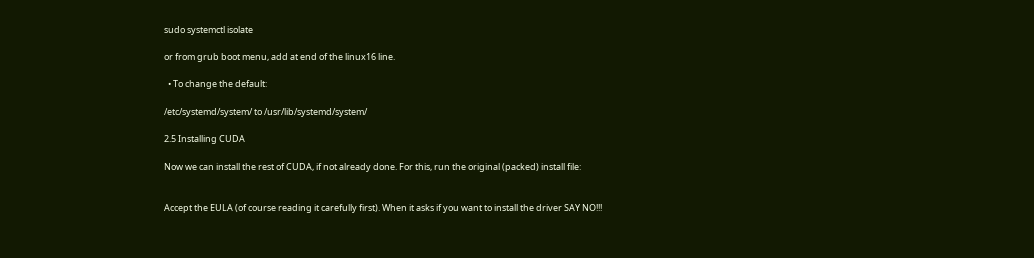sudo systemctl isolate

or from grub boot menu, add at end of the linux16 line.

  • To change the default:

/etc/systemd/system/ to /usr/lib/systemd/system/

2.5 Installing CUDA

Now we can install the rest of CUDA, if not already done. For this, run the original (packed) install file:


Accept the EULA (of course reading it carefully first). When it asks if you want to install the driver SAY NO!!!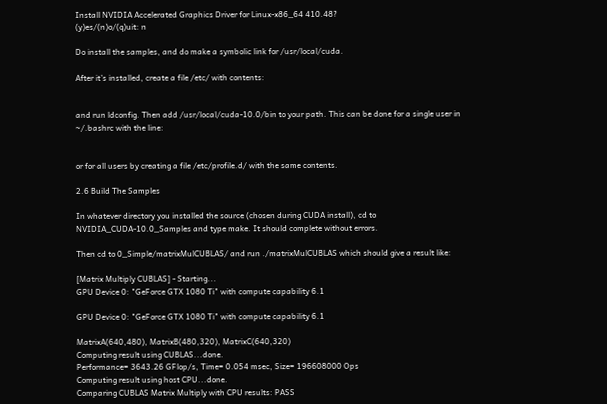Install NVIDIA Accelerated Graphics Driver for Linux-x86_64 410.48?
(y)es/(n)o/(q)uit: n

Do install the samples, and do make a symbolic link for /usr/local/cuda.

After it’s installed, create a file /etc/ with contents:


and run ldconfig. Then add /usr/local/cuda-10.0/bin to your path. This can be done for a single user in ~/.bashrc with the line:


or for all users by creating a file /etc/profile.d/ with the same contents.

2.6 Build The Samples

In whatever directory you installed the source (chosen during CUDA install), cd to NVIDIA_CUDA-10.0_Samples and type make. It should complete without errors.

Then cd to 0_Simple/matrixMulCUBLAS/ and run ./matrixMulCUBLAS which should give a result like:

[Matrix Multiply CUBLAS] - Starting...
GPU Device 0: "GeForce GTX 1080 Ti" with compute capability 6.1

GPU Device 0: "GeForce GTX 1080 Ti" with compute capability 6.1

MatrixA(640,480), MatrixB(480,320), MatrixC(640,320)
Computing result using CUBLAS...done.
Performance= 3643.26 GFlop/s, Time= 0.054 msec, Size= 196608000 Ops
Computing result using host CPU...done.
Comparing CUBLAS Matrix Multiply with CPU results: PASS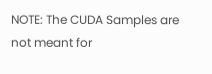NOTE: The CUDA Samples are not meant for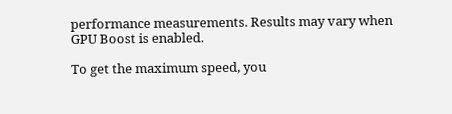performance measurements. Results may vary when GPU Boost is enabled.

To get the maximum speed, you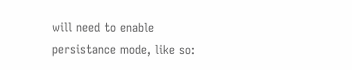will need to enable persistance mode, like so: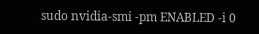sudo nvidia-smi -pm ENABLED -i 0